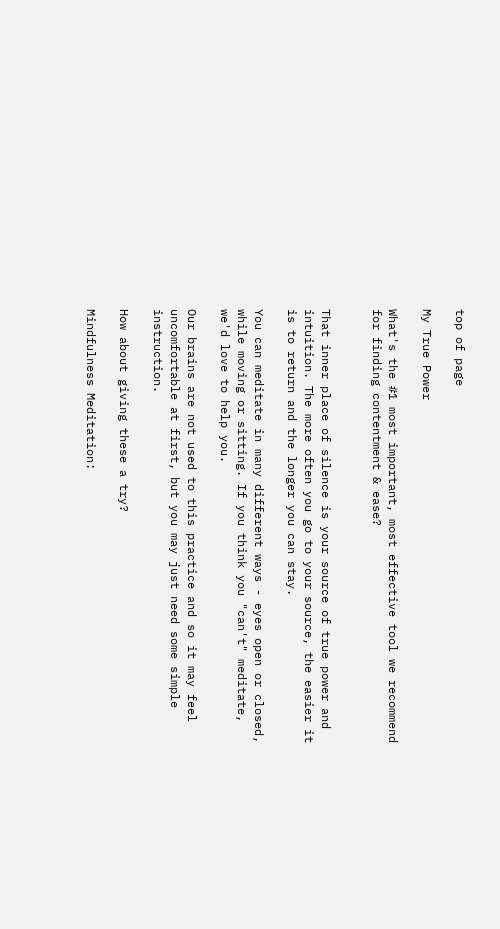top of page

My True Power

What's the #1 most important, most effective tool we recommend for finding contentment & ease?


That inner place of silence is your source of true power and intuition. The more often you go to your source, the easier it is to return and the longer you can stay.

You can meditate in many different ways - eyes open or closed, while moving or sitting. If you think you "can't" meditate, we'd love to help you.

Our brains are not used to this practice and so it may feel uncomfortable at first, but you may just need some simple instruction.

How about giving these a try?

Mindfulness Meditation: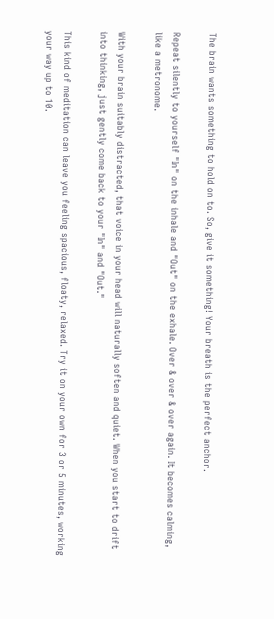The brain wants something to hold on to. So, give it something! Your breath is the perfect anchor.

Repeat silently to yourself "In" on the inhale and "Out" on the exhale. Over & over & over again. It becomes calming, like a metronome.

With your brain suitably distracted, that voice in your head will naturally soften and quiet. When you start to drift into thinking, just gently come back to your "In" and "Out."

This kind of meditation can leave you feeling spacious, floaty, relaxed. Try it on your own for 3 or 5 minutes, working your way up to 10.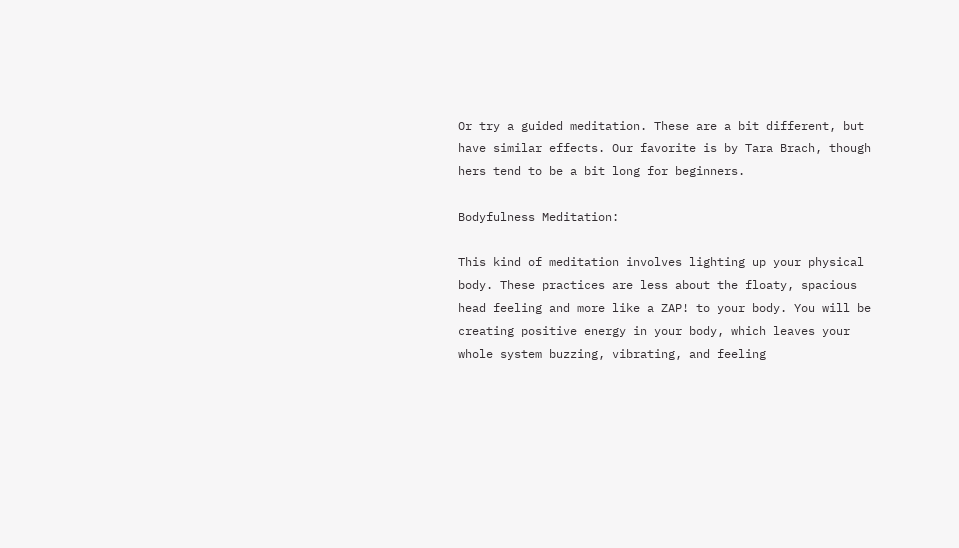Or try a guided meditation. These are a bit different, but have similar effects. Our favorite is by Tara Brach, though hers tend to be a bit long for beginners.

Bodyfulness Meditation:

This kind of meditation involves lighting up your physical body. These practices are less about the floaty, spacious head feeling and more like a ZAP! to your body. You will be creating positive energy in your body, which leaves your whole system buzzing, vibrating, and feeling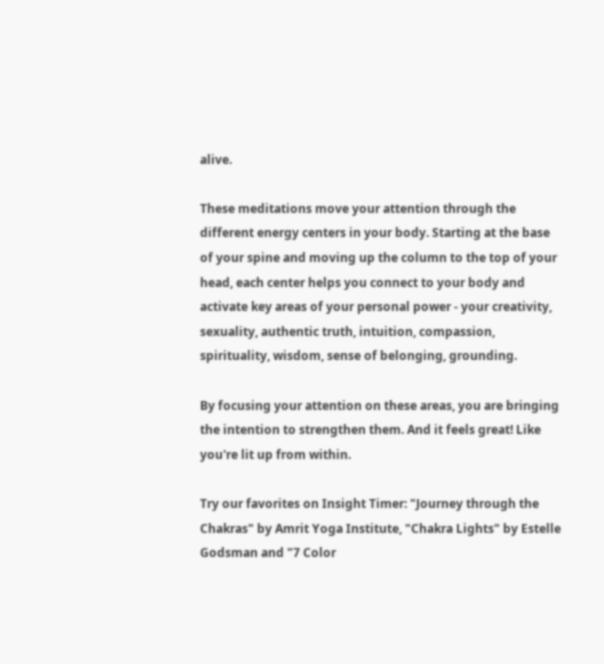alive.

These meditations move your attention through the different energy centers in your body. Starting at the base of your spine and moving up the column to the top of your head, each center helps you connect to your body and activate key areas of your personal power - your creativity, sexuality, authentic truth, intuition, compassion, spirituality, wisdom, sense of belonging, grounding.

By focusing your attention on these areas, you are bringing the intention to strengthen them. And it feels great! Like you're lit up from within.

Try our favorites on Insight Timer: "Journey through the Chakras" by Amrit Yoga Institute, "Chakra Lights" by Estelle Godsman and "7 Color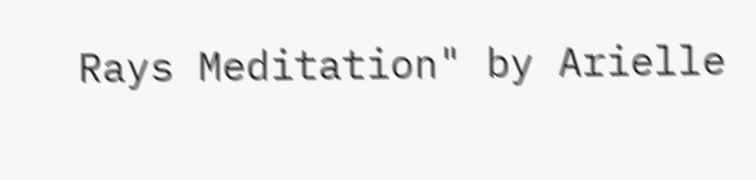Rays Meditation" by Arielle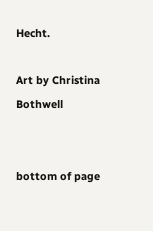Hecht.

Art by Christina Bothwell


bottom of page